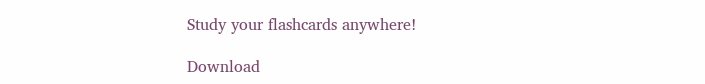Study your flashcards anywhere!

Download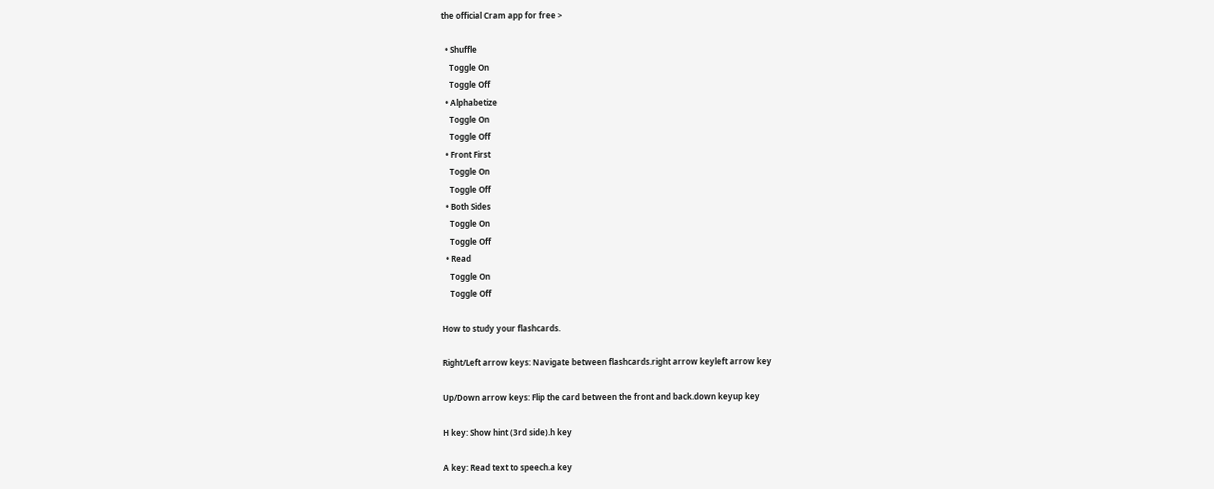the official Cram app for free >

  • Shuffle
    Toggle On
    Toggle Off
  • Alphabetize
    Toggle On
    Toggle Off
  • Front First
    Toggle On
    Toggle Off
  • Both Sides
    Toggle On
    Toggle Off
  • Read
    Toggle On
    Toggle Off

How to study your flashcards.

Right/Left arrow keys: Navigate between flashcards.right arrow keyleft arrow key

Up/Down arrow keys: Flip the card between the front and back.down keyup key

H key: Show hint (3rd side).h key

A key: Read text to speech.a key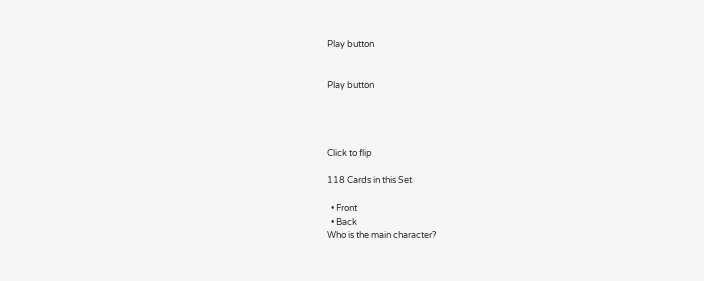Play button


Play button




Click to flip

118 Cards in this Set

  • Front
  • Back
Who is the main character?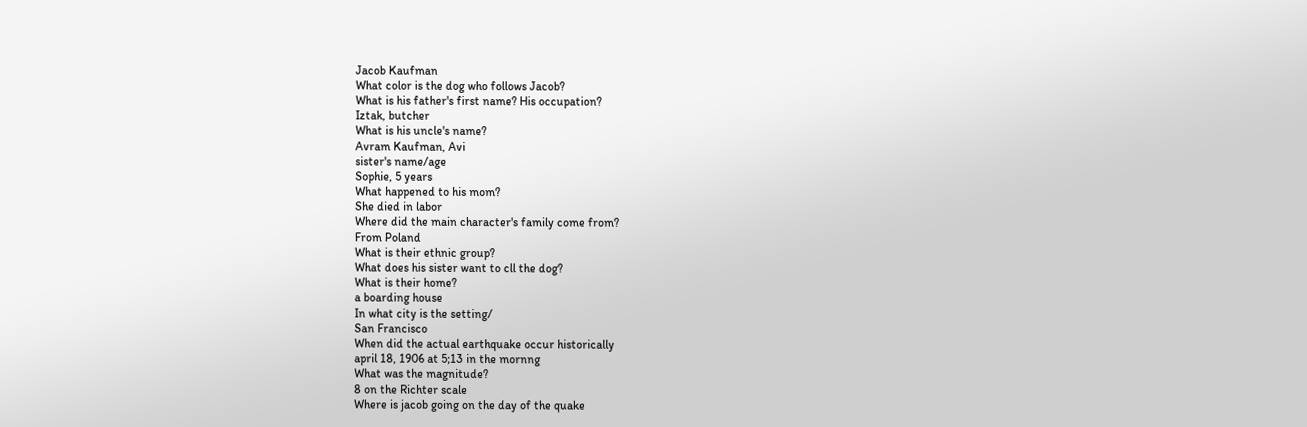Jacob Kaufman
What color is the dog who follows Jacob?
What is his father's first name? His occupation?
Iztak, butcher
What is his uncle's name?
Avram Kaufman, Avi
sister's name/age
Sophie, 5 years
What happened to his mom?
She died in labor
Where did the main character's family come from?
From Poland
What is their ethnic group?
What does his sister want to cll the dog?
What is their home?
a boarding house
In what city is the setting/
San Francisco
When did the actual earthquake occur historically
april 18, 1906 at 5;13 in the mornng
What was the magnitude?
8 on the Richter scale
Where is jacob going on the day of the quake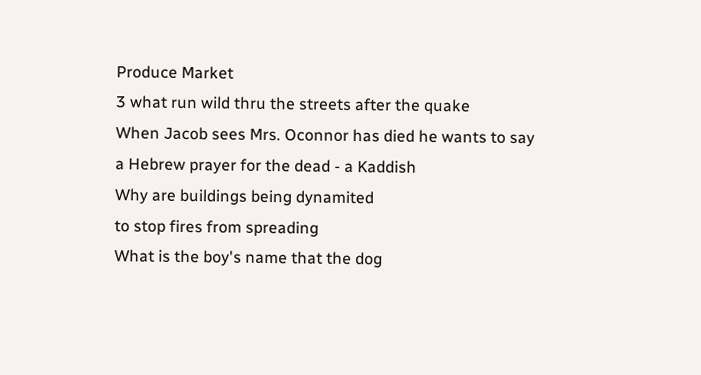Produce Market
3 what run wild thru the streets after the quake
When Jacob sees Mrs. Oconnor has died he wants to say
a Hebrew prayer for the dead - a Kaddish
Why are buildings being dynamited
to stop fires from spreading
What is the boy's name that the dog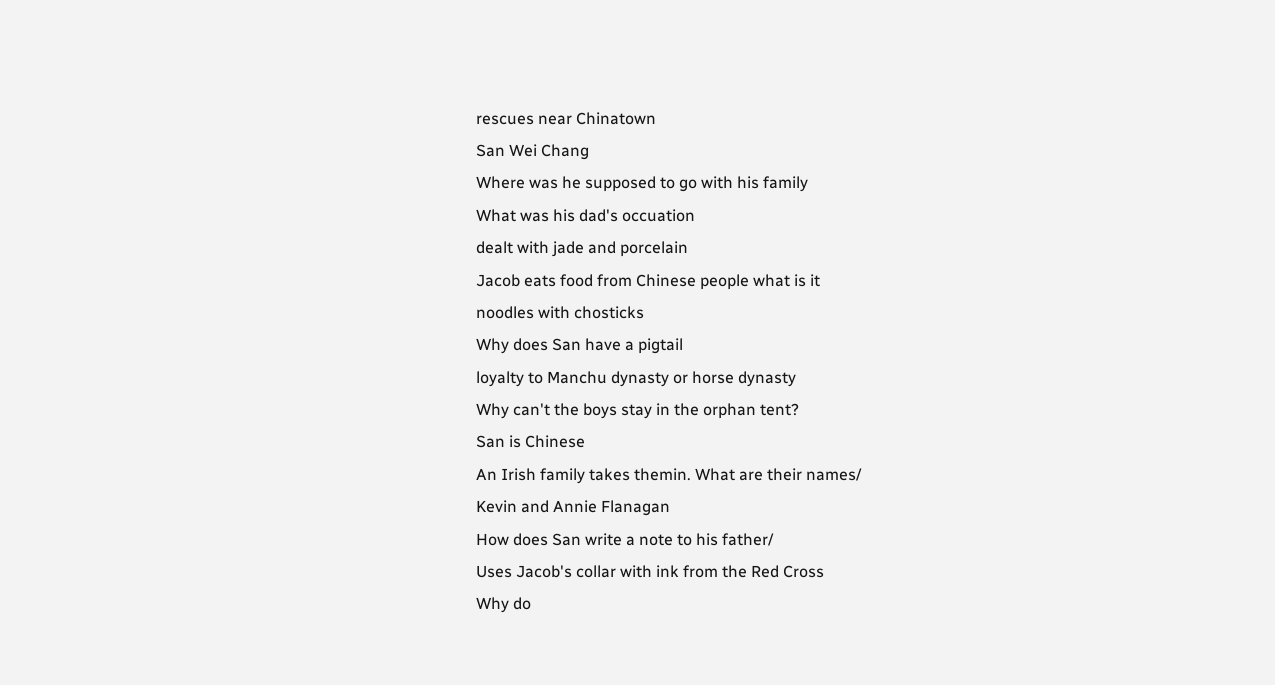rescues near Chinatown
San Wei Chang
Where was he supposed to go with his family
What was his dad's occuation
dealt with jade and porcelain
Jacob eats food from Chinese people what is it
noodles with chosticks
Why does San have a pigtail
loyalty to Manchu dynasty or horse dynasty
Why can't the boys stay in the orphan tent?
San is Chinese
An Irish family takes themin. What are their names/
Kevin and Annie Flanagan
How does San write a note to his father/
Uses Jacob's collar with ink from the Red Cross
Why do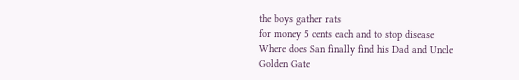the boys gather rats
for money 5 cents each and to stop disease
Where does San finally find his Dad and Uncle
Golden Gate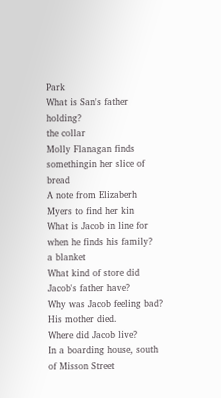Park
What is San's father holding?
the collar
Molly Flanagan finds somethingin her slice of bread
A note from Elizaberh Myers to find her kin
What is Jacob in line for when he finds his family?
a blanket
What kind of store did Jacob's father have?
Why was Jacob feeling bad?
His mother died.
Where did Jacob live?
In a boarding house, south of Misson Street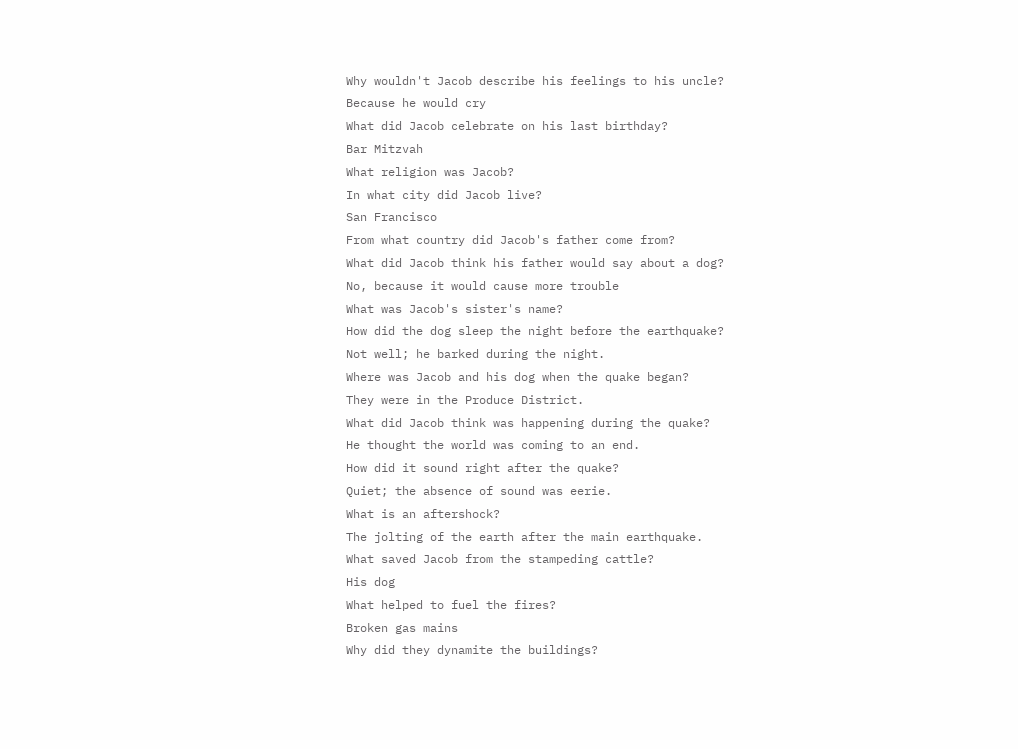Why wouldn't Jacob describe his feelings to his uncle?
Because he would cry
What did Jacob celebrate on his last birthday?
Bar Mitzvah
What religion was Jacob?
In what city did Jacob live?
San Francisco
From what country did Jacob's father come from?
What did Jacob think his father would say about a dog?
No, because it would cause more trouble
What was Jacob's sister's name?
How did the dog sleep the night before the earthquake?
Not well; he barked during the night.
Where was Jacob and his dog when the quake began?
They were in the Produce District.
What did Jacob think was happening during the quake?
He thought the world was coming to an end.
How did it sound right after the quake?
Quiet; the absence of sound was eerie.
What is an aftershock?
The jolting of the earth after the main earthquake.
What saved Jacob from the stampeding cattle?
His dog
What helped to fuel the fires?
Broken gas mains
Why did they dynamite the buildings?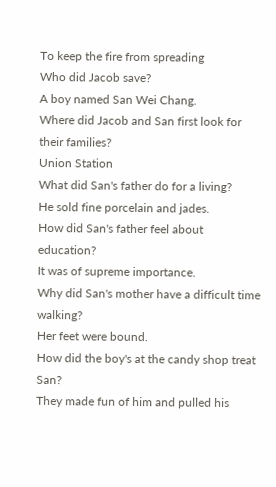To keep the fire from spreading
Who did Jacob save?
A boy named San Wei Chang.
Where did Jacob and San first look for their families?
Union Station
What did San's father do for a living?
He sold fine porcelain and jades.
How did San's father feel about education?
It was of supreme importance.
Why did San's mother have a difficult time walking?
Her feet were bound.
How did the boy's at the candy shop treat San?
They made fun of him and pulled his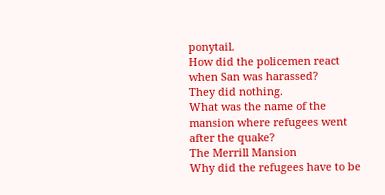ponytail.
How did the policemen react when San was harassed?
They did nothing.
What was the name of the mansion where refugees went after the quake?
The Merrill Mansion
Why did the refugees have to be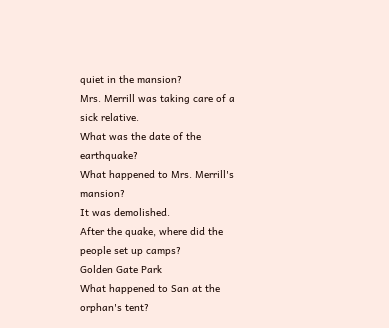quiet in the mansion?
Mrs. Merrill was taking care of a sick relative.
What was the date of the earthquake?
What happened to Mrs. Merrill's mansion?
It was demolished.
After the quake, where did the people set up camps?
Golden Gate Park
What happened to San at the orphan's tent?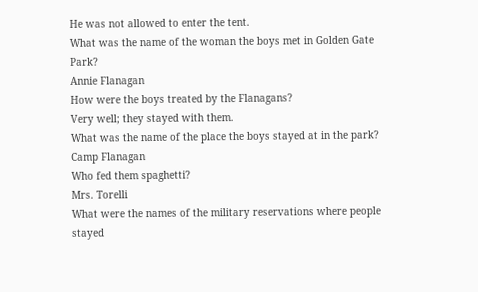He was not allowed to enter the tent.
What was the name of the woman the boys met in Golden Gate Park?
Annie Flanagan
How were the boys treated by the Flanagans?
Very well; they stayed with them.
What was the name of the place the boys stayed at in the park?
Camp Flanagan
Who fed them spaghetti?
Mrs. Torelli
What were the names of the military reservations where people stayed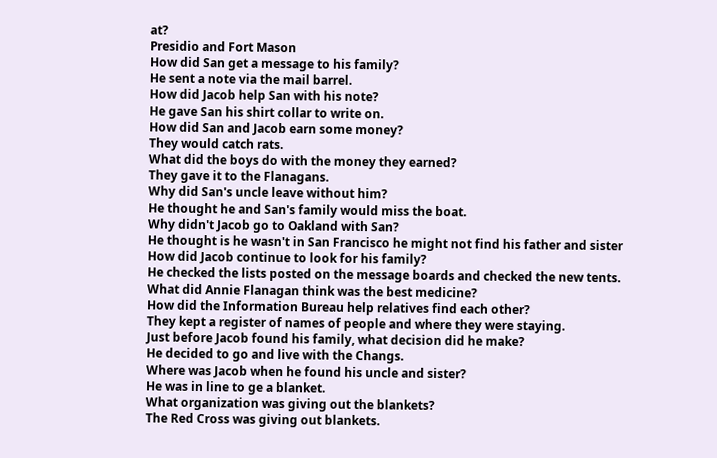at?
Presidio and Fort Mason
How did San get a message to his family?
He sent a note via the mail barrel.
How did Jacob help San with his note?
He gave San his shirt collar to write on.
How did San and Jacob earn some money?
They would catch rats.
What did the boys do with the money they earned?
They gave it to the Flanagans.
Why did San's uncle leave without him?
He thought he and San's family would miss the boat.
Why didn't Jacob go to Oakland with San?
He thought is he wasn't in San Francisco he might not find his father and sister
How did Jacob continue to look for his family?
He checked the lists posted on the message boards and checked the new tents.
What did Annie Flanagan think was the best medicine?
How did the Information Bureau help relatives find each other?
They kept a register of names of people and where they were staying.
Just before Jacob found his family, what decision did he make?
He decided to go and live with the Changs.
Where was Jacob when he found his uncle and sister?
He was in line to ge a blanket.
What organization was giving out the blankets?
The Red Cross was giving out blankets.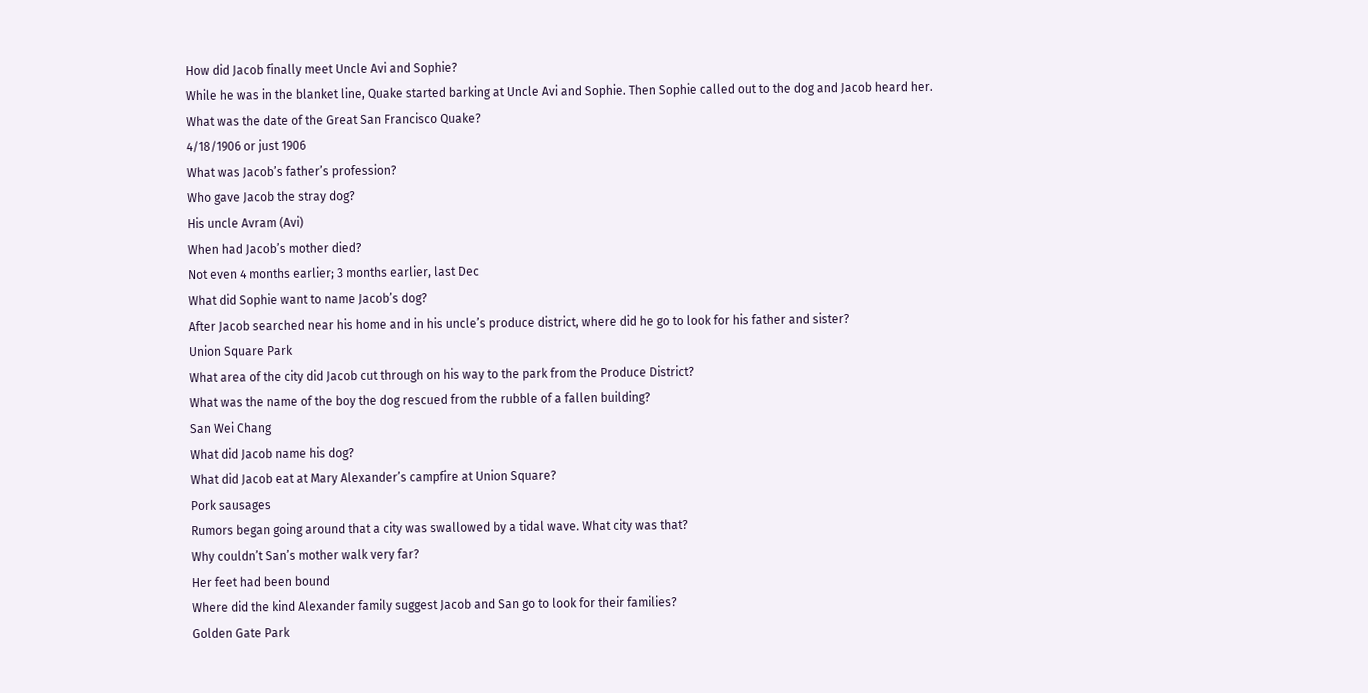How did Jacob finally meet Uncle Avi and Sophie?
While he was in the blanket line, Quake started barking at Uncle Avi and Sophie. Then Sophie called out to the dog and Jacob heard her.
What was the date of the Great San Francisco Quake?
4/18/1906 or just 1906
What was Jacob’s father’s profession?
Who gave Jacob the stray dog?
His uncle Avram (Avi)
When had Jacob’s mother died?
Not even 4 months earlier; 3 months earlier, last Dec
What did Sophie want to name Jacob’s dog?
After Jacob searched near his home and in his uncle’s produce district, where did he go to look for his father and sister?
Union Square Park
What area of the city did Jacob cut through on his way to the park from the Produce District?
What was the name of the boy the dog rescued from the rubble of a fallen building?
San Wei Chang
What did Jacob name his dog?
What did Jacob eat at Mary Alexander’s campfire at Union Square?
Pork sausages
Rumors began going around that a city was swallowed by a tidal wave. What city was that?
Why couldn’t San’s mother walk very far?
Her feet had been bound
Where did the kind Alexander family suggest Jacob and San go to look for their families?
Golden Gate Park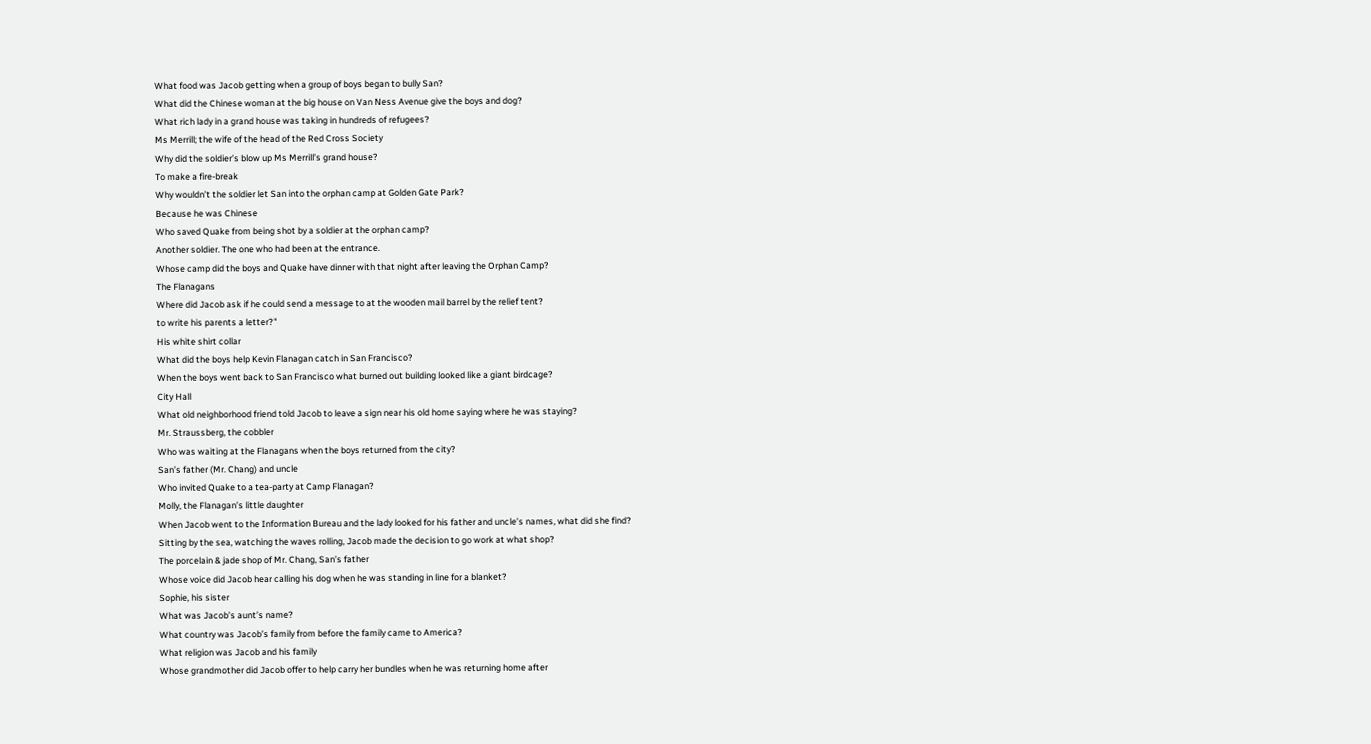What food was Jacob getting when a group of boys began to bully San?
What did the Chinese woman at the big house on Van Ness Avenue give the boys and dog?
What rich lady in a grand house was taking in hundreds of refugees?
Ms Merrill; the wife of the head of the Red Cross Society
Why did the soldier’s blow up Ms Merrill’s grand house?
To make a fire-break
Why wouldn’t the soldier let San into the orphan camp at Golden Gate Park?
Because he was Chinese
Who saved Quake from being shot by a soldier at the orphan camp?
Another soldier. The one who had been at the entrance.
Whose camp did the boys and Quake have dinner with that night after leaving the Orphan Camp?
The Flanagans
Where did Jacob ask if he could send a message to at the wooden mail barrel by the relief tent?
to write his parents a letter?"
His white shirt collar
What did the boys help Kevin Flanagan catch in San Francisco?
When the boys went back to San Francisco what burned out building looked like a giant birdcage?
City Hall
What old neighborhood friend told Jacob to leave a sign near his old home saying where he was staying?
Mr. Straussberg, the cobbler
Who was waiting at the Flanagans when the boys returned from the city?
San’s father (Mr. Chang) and uncle
Who invited Quake to a tea-party at Camp Flanagan?
Molly, the Flanagan’s little daughter
When Jacob went to the Information Bureau and the lady looked for his father and uncle’s names, what did she find?
Sitting by the sea, watching the waves rolling, Jacob made the decision to go work at what shop?
The porcelain & jade shop of Mr. Chang, San’s father
Whose voice did Jacob hear calling his dog when he was standing in line for a blanket?
Sophie, his sister
What was Jacob’s aunt’s name?
What country was Jacob’s family from before the family came to America?
What religion was Jacob and his family
Whose grandmother did Jacob offer to help carry her bundles when he was returning home after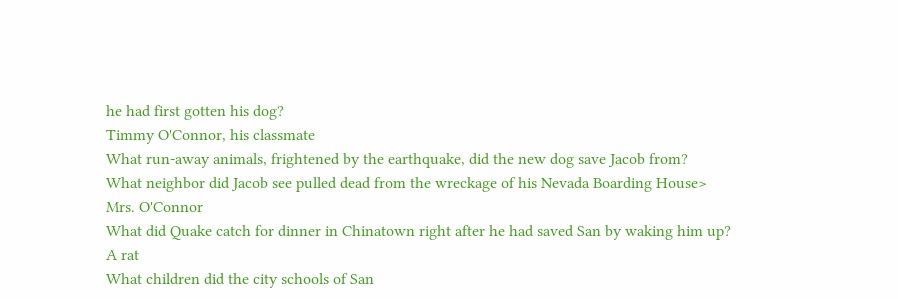he had first gotten his dog?
Timmy O'Connor, his classmate
What run-away animals, frightened by the earthquake, did the new dog save Jacob from?
What neighbor did Jacob see pulled dead from the wreckage of his Nevada Boarding House>
Mrs. O'Connor
What did Quake catch for dinner in Chinatown right after he had saved San by waking him up?
A rat
What children did the city schools of San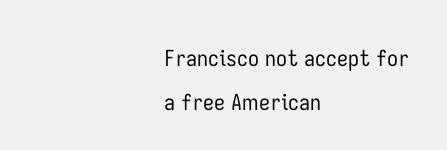Francisco not accept for a free American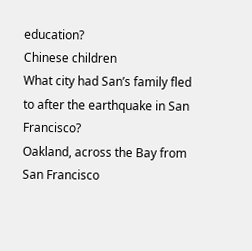education?
Chinese children
What city had San’s family fled to after the earthquake in San Francisco?
Oakland, across the Bay from San Francisco